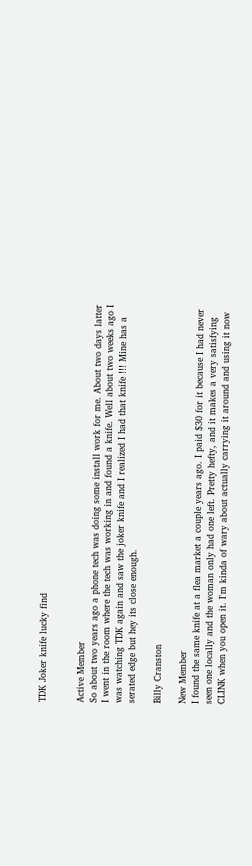TDK Joker knife lucky find


Active Member
So about two years ago a phone tech was doing some install work for me. About two days latter I went in the room where the tech was working in and found a knife. Well about two weeks ago I was watching TDK again and saw the joker knife and I realized I had that knife !!! Mine has a serated edge but hey its close enough.

Billy Cranston

New Member
I found the same knife at a flea market a couple years ago. I paid $30 for it because I had never seen one locally and the woman only had one left. Pretty hefty, and it makes a very satisfying CLINK when you open it. I'm kinda of wary about actually carrying it around and using it now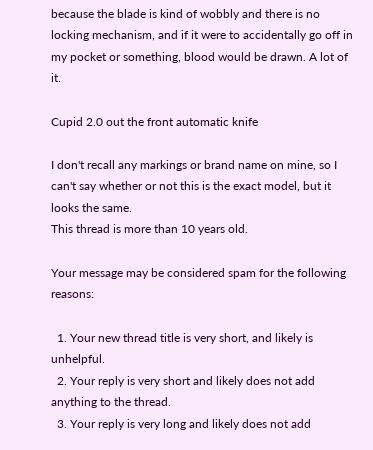because the blade is kind of wobbly and there is no locking mechanism, and if it were to accidentally go off in my pocket or something, blood would be drawn. A lot of it.

Cupid 2.0 out the front automatic knife

I don't recall any markings or brand name on mine, so I can't say whether or not this is the exact model, but it looks the same.
This thread is more than 10 years old.

Your message may be considered spam for the following reasons:

  1. Your new thread title is very short, and likely is unhelpful.
  2. Your reply is very short and likely does not add anything to the thread.
  3. Your reply is very long and likely does not add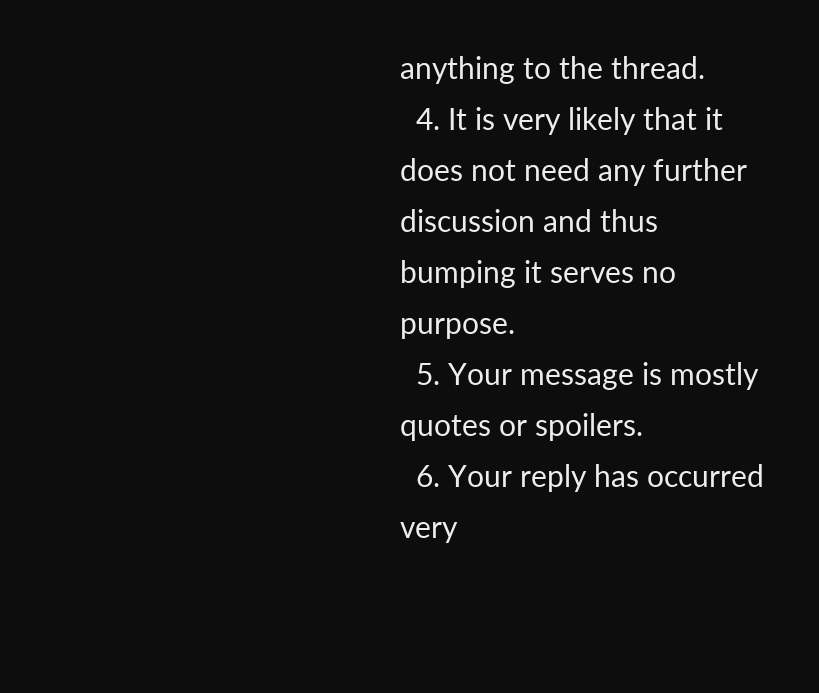anything to the thread.
  4. It is very likely that it does not need any further discussion and thus bumping it serves no purpose.
  5. Your message is mostly quotes or spoilers.
  6. Your reply has occurred very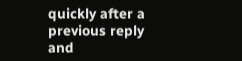quickly after a previous reply and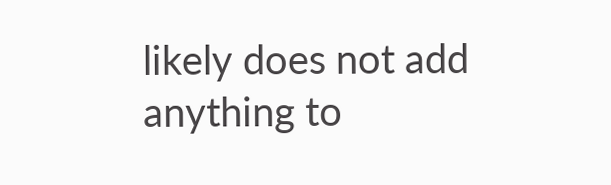likely does not add anything to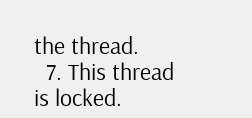the thread.
  7. This thread is locked.